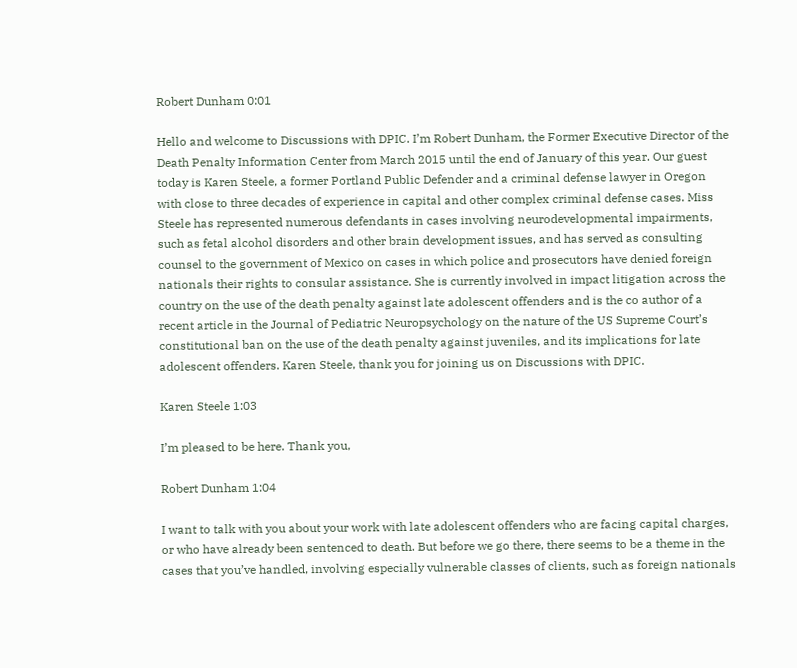Robert Dunham 0:01

Hello and welcome to Discussions with DPIC. I’m Robert Dunham, the Former Executive Director of the Death Penalty Information Center from March 2015 until the end of January of this year. Our guest today is Karen Steele, a former Portland Public Defender and a criminal defense lawyer in Oregon with close to three decades of experience in capital and other complex criminal defense cases. Miss Steele has represented numerous defendants in cases involving neurodevelopmental impairments, such as fetal alcohol disorders and other brain development issues, and has served as consulting counsel to the government of Mexico on cases in which police and prosecutors have denied foreign nationals their rights to consular assistance. She is currently involved in impact litigation across the country on the use of the death penalty against late adolescent offenders and is the co author of a recent article in the Journal of Pediatric Neuropsychology on the nature of the US Supreme Court’s constitutional ban on the use of the death penalty against juveniles, and its implications for late adolescent offenders. Karen Steele, thank you for joining us on Discussions with DPIC.

Karen Steele 1:03

I’m pleased to be here. Thank you,

Robert Dunham 1:04

I want to talk with you about your work with late adolescent offenders who are facing capital charges, or who have already been sentenced to death. But before we go there, there seems to be a theme in the cases that you’ve handled, involving especially vulnerable classes of clients, such as foreign nationals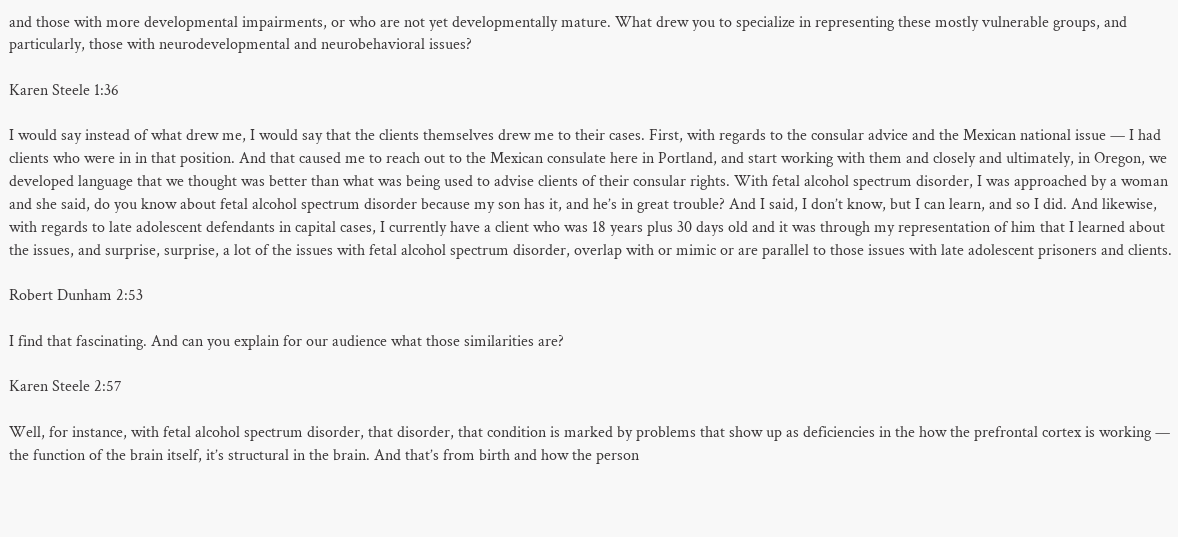and those with more developmental impairments, or who are not yet developmentally mature. What drew you to specialize in representing these mostly vulnerable groups, and particularly, those with neurodevelopmental and neurobehavioral issues?

Karen Steele 1:36

I would say instead of what drew me, I would say that the clients themselves drew me to their cases. First, with regards to the consular advice and the Mexican national issue — I had clients who were in in that position. And that caused me to reach out to the Mexican consulate here in Portland, and start working with them and closely and ultimately, in Oregon, we developed language that we thought was better than what was being used to advise clients of their consular rights. With fetal alcohol spectrum disorder, I was approached by a woman and she said, do you know about fetal alcohol spectrum disorder because my son has it, and he’s in great trouble? And I said, I don’t know, but I can learn, and so I did. And likewise, with regards to late adolescent defendants in capital cases, I currently have a client who was 18 years plus 30 days old and it was through my representation of him that I learned about the issues, and surprise, surprise, a lot of the issues with fetal alcohol spectrum disorder, overlap with or mimic or are parallel to those issues with late adolescent prisoners and clients.

Robert Dunham 2:53

I find that fascinating. And can you explain for our audience what those similarities are?

Karen Steele 2:57

Well, for instance, with fetal alcohol spectrum disorder, that disorder, that condition is marked by problems that show up as deficiencies in the how the prefrontal cortex is working — the function of the brain itself, it’s structural in the brain. And that’s from birth and how the person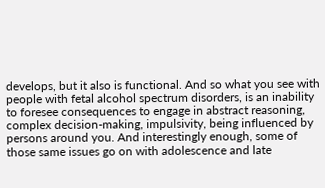develops, but it also is functional. And so what you see with people with fetal alcohol spectrum disorders, is an inability to foresee consequences to engage in abstract reasoning, complex decision-making, impulsivity, being influenced by persons around you. And interestingly enough, some of those same issues go on with adolescence and late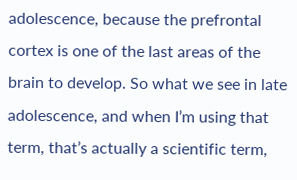adolescence, because the prefrontal cortex is one of the last areas of the brain to develop. So what we see in late adolescence, and when I’m using that term, that’s actually a scientific term,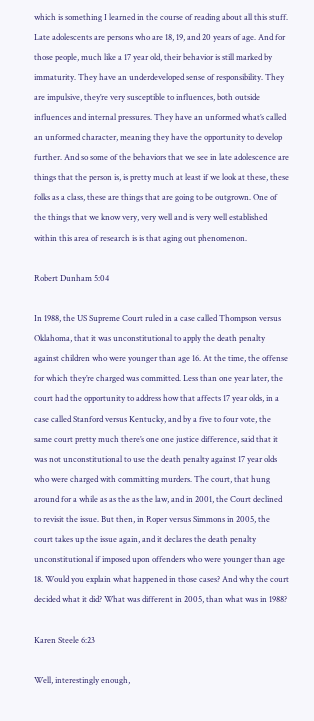which is something I learned in the course of reading about all this stuff. Late adolescents are persons who are 18, 19, and 20 years of age. And for those people, much like a 17 year old, their behavior is still marked by immaturity. They have an underdeveloped sense of responsibility. They are impulsive, they’re very susceptible to influences, both outside influences and internal pressures. They have an unformed what’s called an unformed character, meaning they have the opportunity to develop further. And so some of the behaviors that we see in late adolescence are things that the person is, is pretty much at least if we look at these, these folks as a class, these are things that are going to be outgrown. One of the things that we know very, very well and is very well established within this area of research is is that aging out phenomenon.

Robert Dunham 5:04

In 1988, the US Supreme Court ruled in a case called Thompson versus Oklahoma, that it was unconstitutional to apply the death penalty against children who were younger than age 16. At the time, the offense for which they’re charged was committed. Less than one year later, the court had the opportunity to address how that affects 17 year olds, in a case called Stanford versus Kentucky, and by a five to four vote, the same court pretty much there’s one one justice difference, said that it was not unconstitutional to use the death penalty against 17 year olds who were charged with committing murders. The court, that hung around for a while as as the as the law, and in 2001, the Court declined to revisit the issue. But then, in Roper versus Simmons in 2005, the court takes up the issue again, and it declares the death penalty unconstitutional if imposed upon offenders who were younger than age 18. Would you explain what happened in those cases? And why the court decided what it did? What was different in 2005, than what was in 1988?

Karen Steele 6:23

Well, interestingly enough,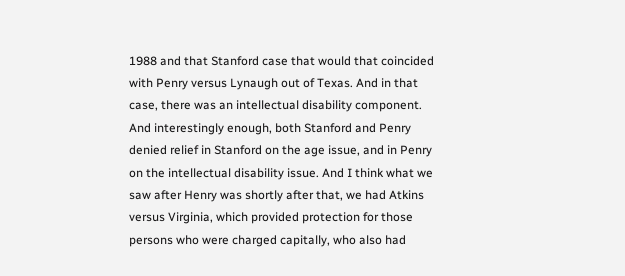1988 and that Stanford case that would that coincided with Penry versus Lynaugh out of Texas. And in that case, there was an intellectual disability component. And interestingly enough, both Stanford and Penry denied relief in Stanford on the age issue, and in Penry on the intellectual disability issue. And I think what we saw after Henry was shortly after that, we had Atkins versus Virginia, which provided protection for those persons who were charged capitally, who also had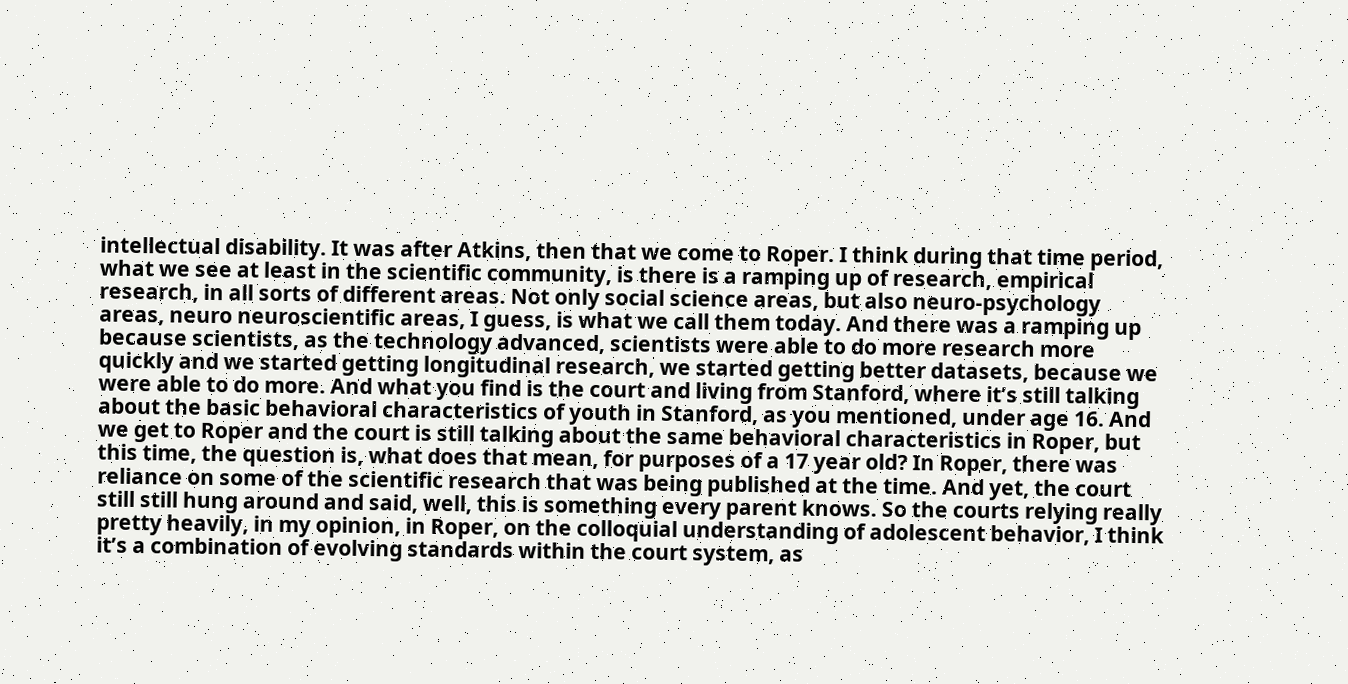intellectual disability. It was after Atkins, then that we come to Roper. I think during that time period, what we see at least in the scientific community, is there is a ramping up of research, empirical research, in all sorts of different areas. Not only social science areas, but also neuro-psychology areas, neuro neuroscientific areas, I guess, is what we call them today. And there was a ramping up because scientists, as the technology advanced, scientists were able to do more research more quickly and we started getting longitudinal research, we started getting better datasets, because we were able to do more. And what you find is the court and living from Stanford, where it’s still talking about the basic behavioral characteristics of youth in Stanford, as you mentioned, under age 16. And we get to Roper and the court is still talking about the same behavioral characteristics in Roper, but this time, the question is, what does that mean, for purposes of a 17 year old? In Roper, there was reliance on some of the scientific research that was being published at the time. And yet, the court still still hung around and said, well, this is something every parent knows. So the courts relying really pretty heavily, in my opinion, in Roper, on the colloquial understanding of adolescent behavior, I think it’s a combination of evolving standards within the court system, as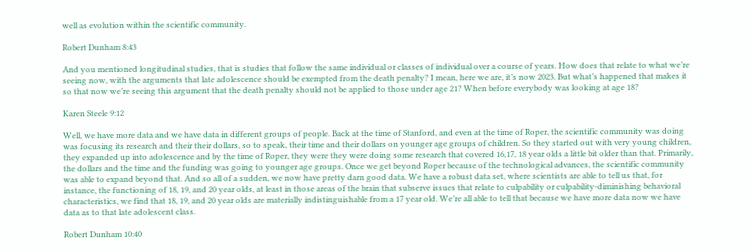well as evolution within the scientific community.

Robert Dunham 8:43

And you mentioned longitudinal studies, that is studies that follow the same individual or classes of individual over a course of years. How does that relate to what we’re seeing now, with the arguments that late adolescence should be exempted from the death penalty? I mean, here we are, it’s now 2023. But what’s happened that makes it so that now we’re seeing this argument that the death penalty should not be applied to those under age 21? When before everybody was looking at age 18?

Karen Steele 9:12

Well, we have more data and we have data in different groups of people. Back at the time of Stanford, and even at the time of Roper, the scientific community was doing was focusing its research and their their dollars, so to speak, their time and their dollars on younger age groups of children. So they started out with very young children, they expanded up into adolescence and by the time of Roper, they were they were doing some research that covered 16,17, 18 year olds a little bit older than that. Primarily, the dollars and the time and the funding was going to younger age groups. Once we get beyond Roper because of the technological advances, the scientific community was able to expand beyond that. And so all of a sudden, we now have pretty darn good data. We have a robust data set, where scientists are able to tell us that, for instance, the functioning of 18, 19, and 20 year olds, at least in those areas of the brain that subserve issues that relate to culpability or culpability-diminishing behavioral characteristics, we find that 18, 19, and 20 year olds are materially indistinguishable from a 17 year old. We’re all able to tell that because we have more data now we have data as to that late adolescent class.

Robert Dunham 10:40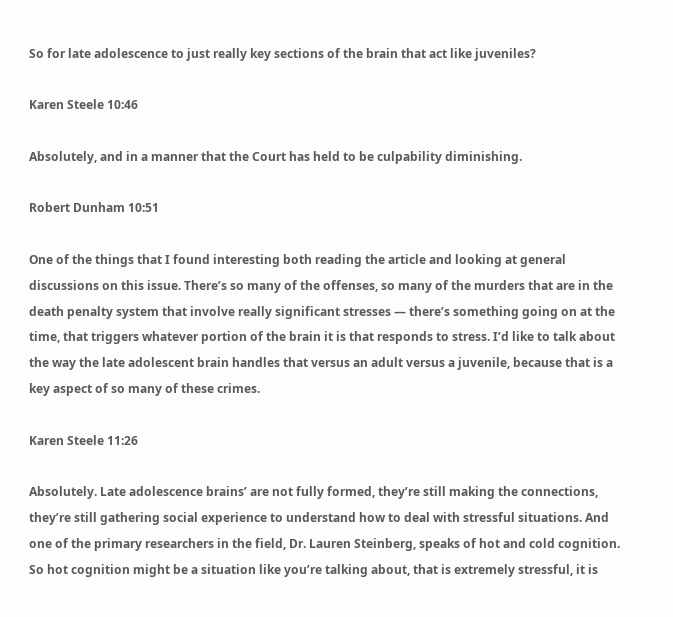So for late adolescence to just really key sections of the brain that act like juveniles?

Karen Steele 10:46

Absolutely, and in a manner that the Court has held to be culpability diminishing.

Robert Dunham 10:51

One of the things that I found interesting both reading the article and looking at general discussions on this issue. There’s so many of the offenses, so many of the murders that are in the death penalty system that involve really significant stresses — there’s something going on at the time, that triggers whatever portion of the brain it is that responds to stress. I’d like to talk about the way the late adolescent brain handles that versus an adult versus a juvenile, because that is a key aspect of so many of these crimes.

Karen Steele 11:26

Absolutely. Late adolescence brains’ are not fully formed, they’re still making the connections, they’re still gathering social experience to understand how to deal with stressful situations. And one of the primary researchers in the field, Dr. Lauren Steinberg, speaks of hot and cold cognition. So hot cognition might be a situation like you’re talking about, that is extremely stressful, it is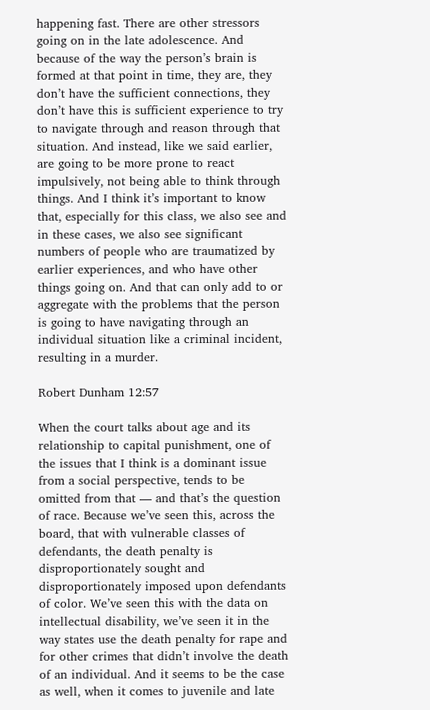happening fast. There are other stressors going on in the late adolescence. And because of the way the person’s brain is formed at that point in time, they are, they don’t have the sufficient connections, they don’t have this is sufficient experience to try to navigate through and reason through that situation. And instead, like we said earlier, are going to be more prone to react impulsively, not being able to think through things. And I think it’s important to know that, especially for this class, we also see and in these cases, we also see significant numbers of people who are traumatized by earlier experiences, and who have other things going on. And that can only add to or aggregate with the problems that the person is going to have navigating through an individual situation like a criminal incident, resulting in a murder.

Robert Dunham 12:57

When the court talks about age and its relationship to capital punishment, one of the issues that I think is a dominant issue from a social perspective, tends to be omitted from that — and that’s the question of race. Because we’ve seen this, across the board, that with vulnerable classes of defendants, the death penalty is disproportionately sought and disproportionately imposed upon defendants of color. We’ve seen this with the data on intellectual disability, we’ve seen it in the way states use the death penalty for rape and for other crimes that didn’t involve the death of an individual. And it seems to be the case as well, when it comes to juvenile and late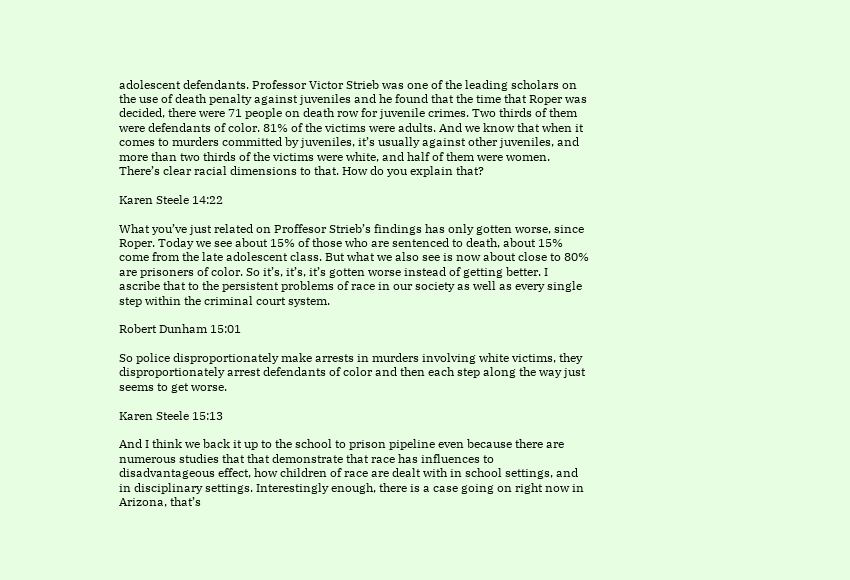adolescent defendants. Professor Victor Strieb was one of the leading scholars on the use of death penalty against juveniles and he found that the time that Roper was decided, there were 71 people on death row for juvenile crimes. Two thirds of them were defendants of color. 81% of the victims were adults. And we know that when it comes to murders committed by juveniles, it’s usually against other juveniles, and more than two thirds of the victims were white, and half of them were women. There’s clear racial dimensions to that. How do you explain that?

Karen Steele 14:22

What you’ve just related on Proffesor Strieb’s findings has only gotten worse, since Roper. Today we see about 15% of those who are sentenced to death, about 15% come from the late adolescent class. But what we also see is now about close to 80% are prisoners of color. So it’s, it’s, it’s gotten worse instead of getting better. I ascribe that to the persistent problems of race in our society as well as every single step within the criminal court system.

Robert Dunham 15:01

So police disproportionately make arrests in murders involving white victims, they disproportionately arrest defendants of color and then each step along the way just seems to get worse.

Karen Steele 15:13

And I think we back it up to the school to prison pipeline even because there are numerous studies that that demonstrate that race has influences to disadvantageous effect, how children of race are dealt with in school settings, and in disciplinary settings. Interestingly enough, there is a case going on right now in Arizona, that’s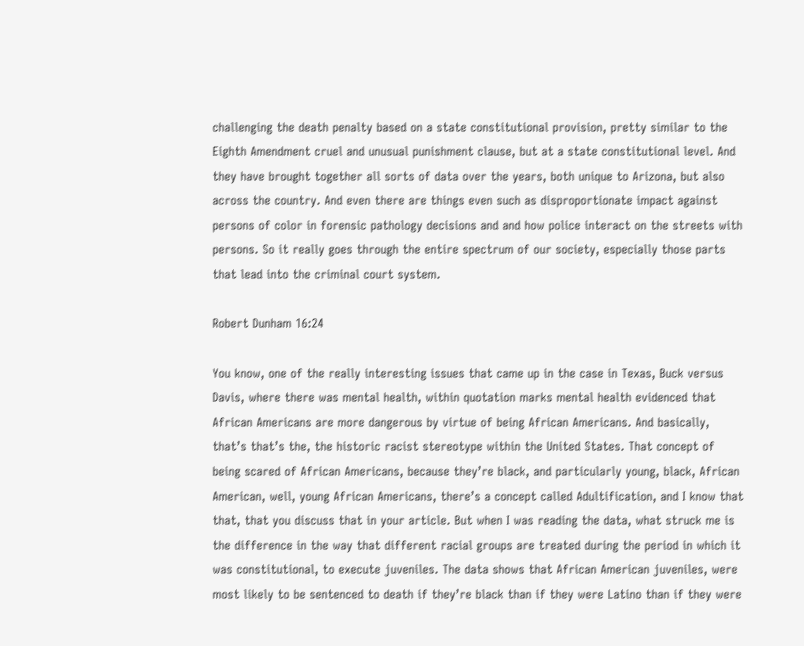challenging the death penalty based on a state constitutional provision, pretty similar to the Eighth Amendment cruel and unusual punishment clause, but at a state constitutional level. And they have brought together all sorts of data over the years, both unique to Arizona, but also across the country. And even there are things even such as disproportionate impact against persons of color in forensic pathology decisions and and how police interact on the streets with persons. So it really goes through the entire spectrum of our society, especially those parts that lead into the criminal court system.

Robert Dunham 16:24

You know, one of the really interesting issues that came up in the case in Texas, Buck versus Davis, where there was mental health, within quotation marks mental health evidenced that African Americans are more dangerous by virtue of being African Americans. And basically, that’s that’s the, the historic racist stereotype within the United States. That concept of being scared of African Americans, because they’re black, and particularly young, black, African American, well, young African Americans, there’s a concept called Adultification, and I know that that, that you discuss that in your article. But when I was reading the data, what struck me is the difference in the way that different racial groups are treated during the period in which it was constitutional, to execute juveniles. The data shows that African American juveniles, were most likely to be sentenced to death if they’re black than if they were Latino than if they were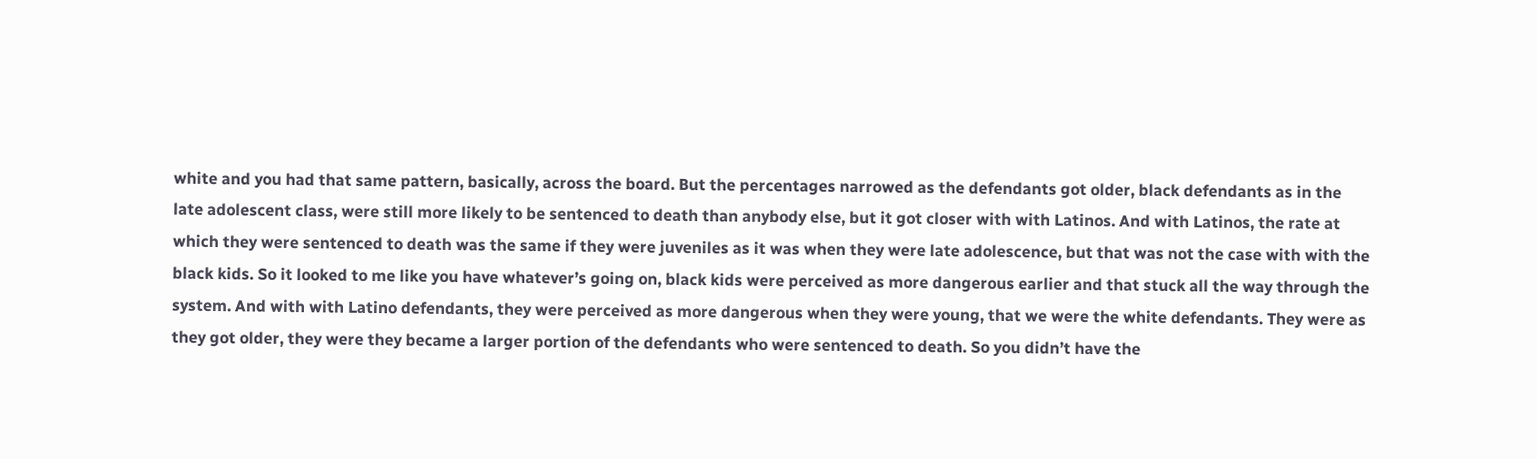white and you had that same pattern, basically, across the board. But the percentages narrowed as the defendants got older, black defendants as in the late adolescent class, were still more likely to be sentenced to death than anybody else, but it got closer with with Latinos. And with Latinos, the rate at which they were sentenced to death was the same if they were juveniles as it was when they were late adolescence, but that was not the case with with the black kids. So it looked to me like you have whatever’s going on, black kids were perceived as more dangerous earlier and that stuck all the way through the system. And with with Latino defendants, they were perceived as more dangerous when they were young, that we were the white defendants. They were as they got older, they were they became a larger portion of the defendants who were sentenced to death. So you didn’t have the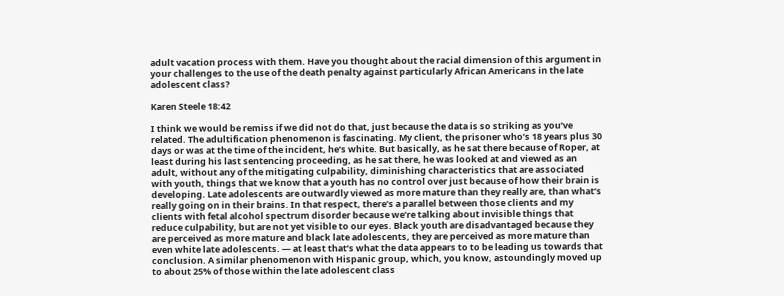adult vacation process with them. Have you thought about the racial dimension of this argument in your challenges to the use of the death penalty against particularly African Americans in the late adolescent class?

Karen Steele 18:42

I think we would be remiss if we did not do that, just because the data is so striking as you’ve related. The adultification phenomenon is fascinating. My client, the prisoner who’s 18 years plus 30 days or was at the time of the incident, he’s white. But basically, as he sat there because of Roper, at least during his last sentencing proceeding, as he sat there, he was looked at and viewed as an adult, without any of the mitigating culpability, diminishing characteristics that are associated with youth, things that we know that a youth has no control over just because of how their brain is developing. Late adolescents are outwardly viewed as more mature than they really are, than what’s really going on in their brains. In that respect, there’s a parallel between those clients and my clients with fetal alcohol spectrum disorder because we’re talking about invisible things that reduce culpability, but are not yet visible to our eyes. Black youth are disadvantaged because they are perceived as more mature and black late adolescents, they are perceived as more mature than even white late adolescents. — at least that’s what the data appears to to be leading us towards that conclusion. A similar phenomenon with Hispanic group, which, you know, astoundingly moved up to about 25% of those within the late adolescent class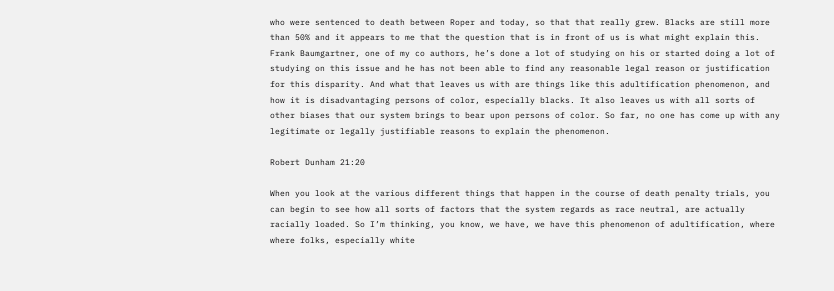who were sentenced to death between Roper and today, so that that really grew. Blacks are still more than 50% and it appears to me that the question that is in front of us is what might explain this. Frank Baumgartner, one of my co authors, he’s done a lot of studying on his or started doing a lot of studying on this issue and he has not been able to find any reasonable legal reason or justification for this disparity. And what that leaves us with are things like this adultification phenomenon, and how it is disadvantaging persons of color, especially blacks. It also leaves us with all sorts of other biases that our system brings to bear upon persons of color. So far, no one has come up with any legitimate or legally justifiable reasons to explain the phenomenon.

Robert Dunham 21:20

When you look at the various different things that happen in the course of death penalty trials, you can begin to see how all sorts of factors that the system regards as race neutral, are actually racially loaded. So I’m thinking, you know, we have, we have this phenomenon of adultification, where where folks, especially white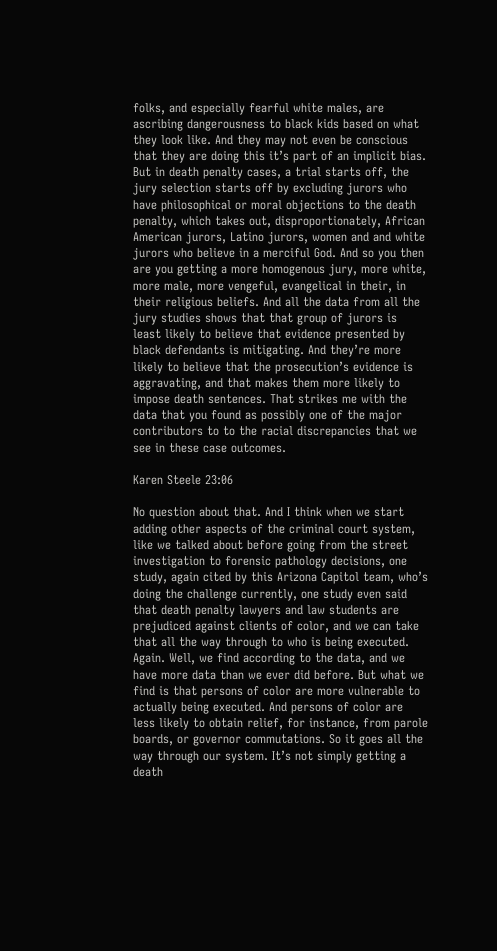folks, and especially fearful white males, are ascribing dangerousness to black kids based on what they look like. And they may not even be conscious that they are doing this it’s part of an implicit bias. But in death penalty cases, a trial starts off, the jury selection starts off by excluding jurors who have philosophical or moral objections to the death penalty, which takes out, disproportionately, African American jurors, Latino jurors, women and and white jurors who believe in a merciful God. And so you then are you getting a more homogenous jury, more white, more male, more vengeful, evangelical in their, in their religious beliefs. And all the data from all the jury studies shows that that group of jurors is least likely to believe that evidence presented by black defendants is mitigating. And they’re more likely to believe that the prosecution’s evidence is aggravating, and that makes them more likely to impose death sentences. That strikes me with the data that you found as possibly one of the major contributors to to the racial discrepancies that we see in these case outcomes.

Karen Steele 23:06

No question about that. And I think when we start adding other aspects of the criminal court system, like we talked about before going from the street investigation to forensic pathology decisions, one study, again cited by this Arizona Capitol team, who’s doing the challenge currently, one study even said that death penalty lawyers and law students are prejudiced against clients of color, and we can take that all the way through to who is being executed. Again. Well, we find according to the data, and we have more data than we ever did before. But what we find is that persons of color are more vulnerable to actually being executed. And persons of color are less likely to obtain relief, for instance, from parole boards, or governor commutations. So it goes all the way through our system. It’s not simply getting a death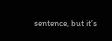sentence, but it’s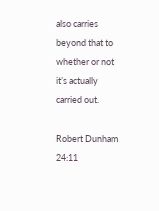also carries beyond that to whether or not it’s actually carried out.

Robert Dunham 24:11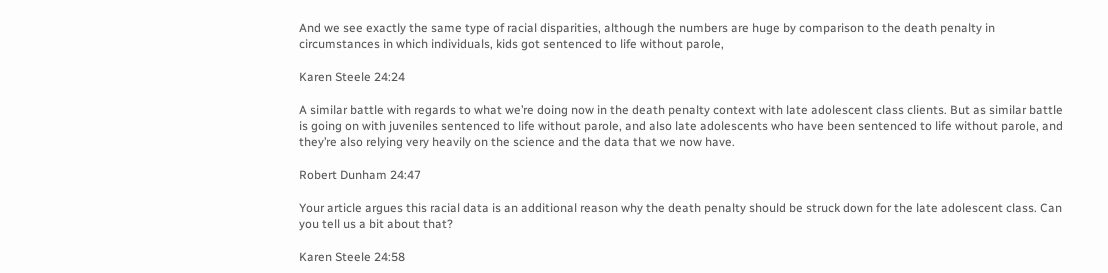And we see exactly the same type of racial disparities, although the numbers are huge by comparison to the death penalty in circumstances in which individuals, kids got sentenced to life without parole,

Karen Steele 24:24

A similar battle with regards to what we’re doing now in the death penalty context with late adolescent class clients. But as similar battle is going on with juveniles sentenced to life without parole, and also late adolescents who have been sentenced to life without parole, and they’re also relying very heavily on the science and the data that we now have.

Robert Dunham 24:47

Your article argues this racial data is an additional reason why the death penalty should be struck down for the late adolescent class. Can you tell us a bit about that?

Karen Steele 24:58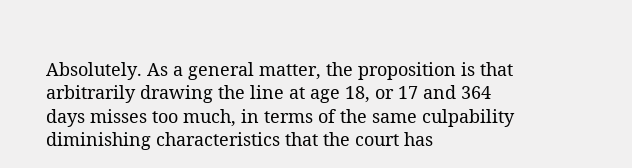Absolutely. As a general matter, the proposition is that arbitrarily drawing the line at age 18, or 17 and 364 days misses too much, in terms of the same culpability diminishing characteristics that the court has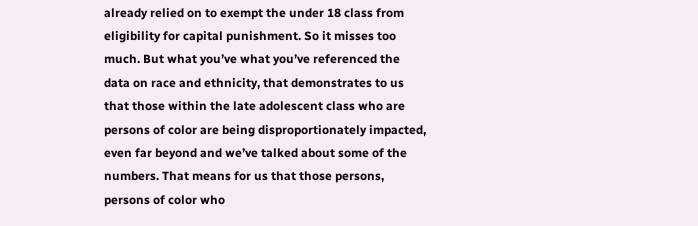already relied on to exempt the under 18 class from eligibility for capital punishment. So it misses too much. But what you’ve what you’ve referenced the data on race and ethnicity, that demonstrates to us that those within the late adolescent class who are persons of color are being disproportionately impacted, even far beyond and we’ve talked about some of the numbers. That means for us that those persons, persons of color who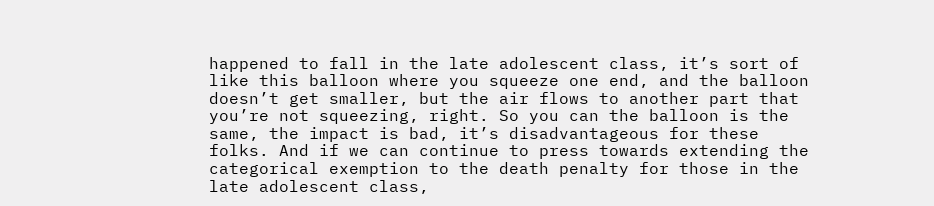happened to fall in the late adolescent class, it’s sort of like this balloon where you squeeze one end, and the balloon doesn’t get smaller, but the air flows to another part that you’re not squeezing, right. So you can the balloon is the same, the impact is bad, it’s disadvantageous for these folks. And if we can continue to press towards extending the categorical exemption to the death penalty for those in the late adolescent class,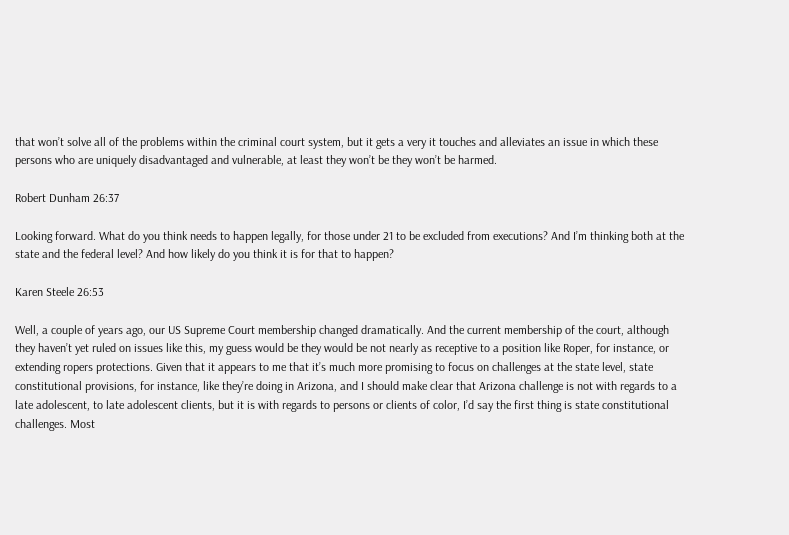that won’t solve all of the problems within the criminal court system, but it gets a very it touches and alleviates an issue in which these persons who are uniquely disadvantaged and vulnerable, at least they won’t be they won’t be harmed.

Robert Dunham 26:37

Looking forward. What do you think needs to happen legally, for those under 21 to be excluded from executions? And I’m thinking both at the state and the federal level? And how likely do you think it is for that to happen?

Karen Steele 26:53

Well, a couple of years ago, our US Supreme Court membership changed dramatically. And the current membership of the court, although they haven’t yet ruled on issues like this, my guess would be they would be not nearly as receptive to a position like Roper, for instance, or extending ropers protections. Given that it appears to me that it’s much more promising to focus on challenges at the state level, state constitutional provisions, for instance, like they’re doing in Arizona, and I should make clear that Arizona challenge is not with regards to a late adolescent, to late adolescent clients, but it is with regards to persons or clients of color, I’d say the first thing is state constitutional challenges. Most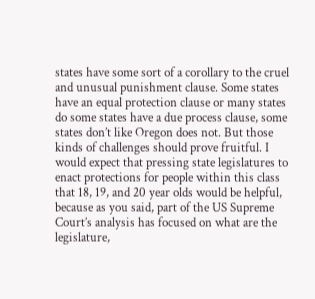states have some sort of a corollary to the cruel and unusual punishment clause. Some states have an equal protection clause or many states do some states have a due process clause, some states don’t like Oregon does not. But those kinds of challenges should prove fruitful. I would expect that pressing state legislatures to enact protections for people within this class that 18, 19, and 20 year olds would be helpful, because as you said, part of the US Supreme Court’s analysis has focused on what are the legislature,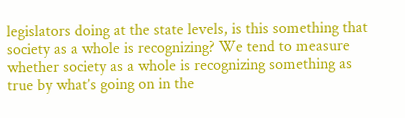legislators doing at the state levels, is this something that society as a whole is recognizing? We tend to measure whether society as a whole is recognizing something as true by what’s going on in the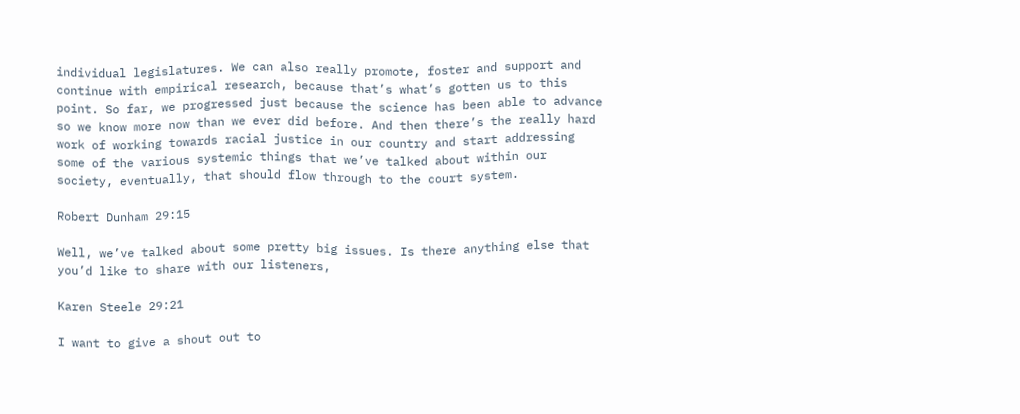individual legislatures. We can also really promote, foster and support and continue with empirical research, because that’s what’s gotten us to this point. So far, we progressed just because the science has been able to advance so we know more now than we ever did before. And then there’s the really hard work of working towards racial justice in our country and start addressing some of the various systemic things that we’ve talked about within our society, eventually, that should flow through to the court system.

Robert Dunham 29:15

Well, we’ve talked about some pretty big issues. Is there anything else that you’d like to share with our listeners,

Karen Steele 29:21

I want to give a shout out to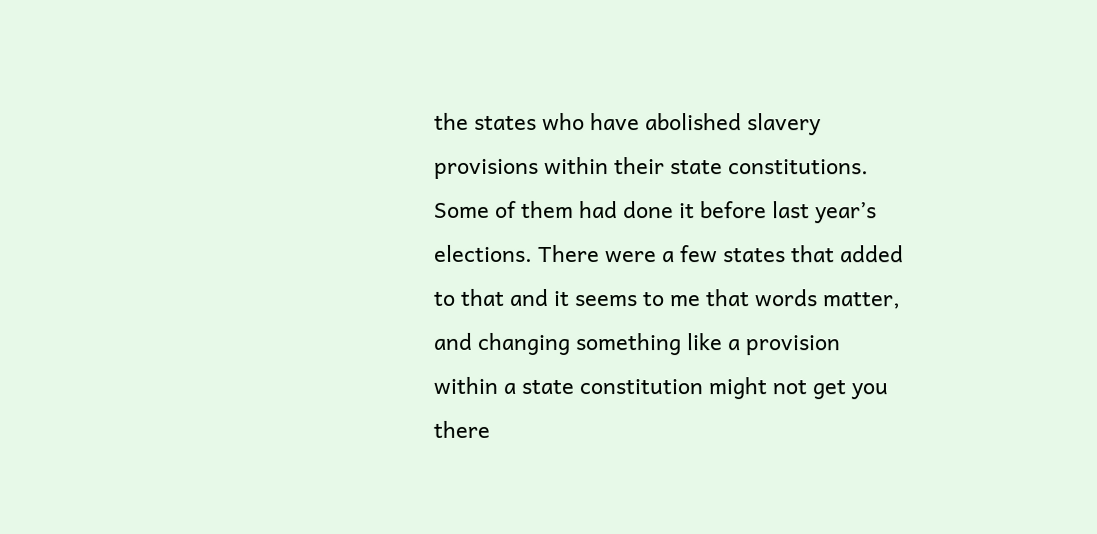the states who have abolished slavery provisions within their state constitutions. Some of them had done it before last year’s elections. There were a few states that added to that and it seems to me that words matter, and changing something like a provision within a state constitution might not get you there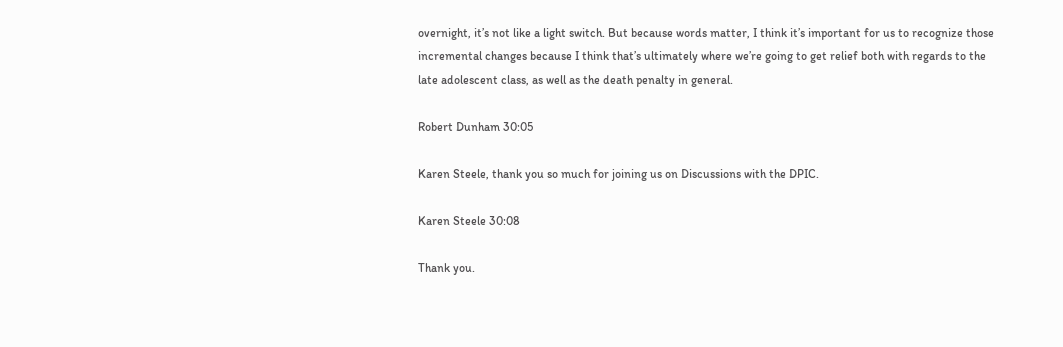overnight, it’s not like a light switch. But because words matter, I think it’s important for us to recognize those incremental changes because I think that’s ultimately where we’re going to get relief both with regards to the late adolescent class, as well as the death penalty in general.

Robert Dunham 30:05

Karen Steele, thank you so much for joining us on Discussions with the DPIC.

Karen Steele 30:08

Thank you.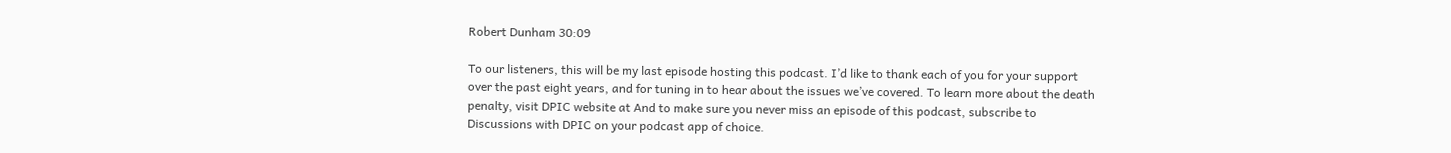Robert Dunham 30:09

To our listeners, this will be my last episode hosting this podcast. I’d like to thank each of you for your support over the past eight years, and for tuning in to hear about the issues we’ve covered. To learn more about the death penalty, visit DPIC website at And to make sure you never miss an episode of this podcast, subscribe to Discussions with DPIC on your podcast app of choice.